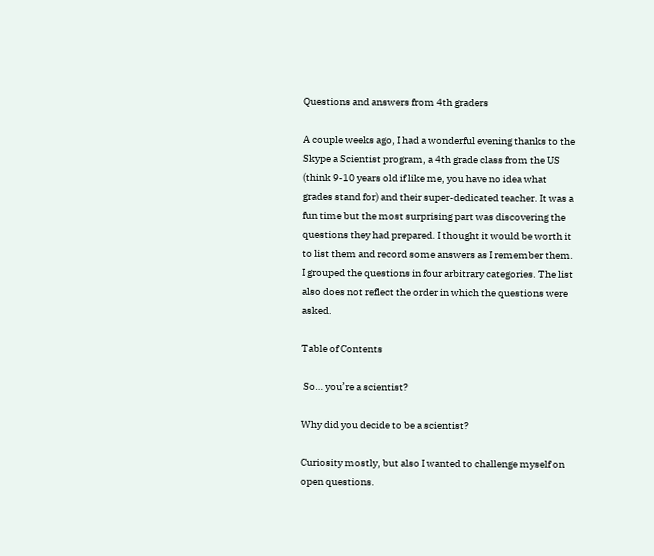Questions and answers from 4th graders

A couple weeks ago, I had a wonderful evening thanks to the Skype a Scientist program, a 4th grade class from the US (think 9-10 years old if like me, you have no idea what grades stand for) and their super-dedicated teacher. It was a fun time but the most surprising part was discovering the questions they had prepared. I thought it would be worth it to list them and record some answers as I remember them. I grouped the questions in four arbitrary categories. The list also does not reflect the order in which the questions were asked.

Table of Contents

 So… you’re a scientist?

Why did you decide to be a scientist?

Curiosity mostly, but also I wanted to challenge myself on open questions.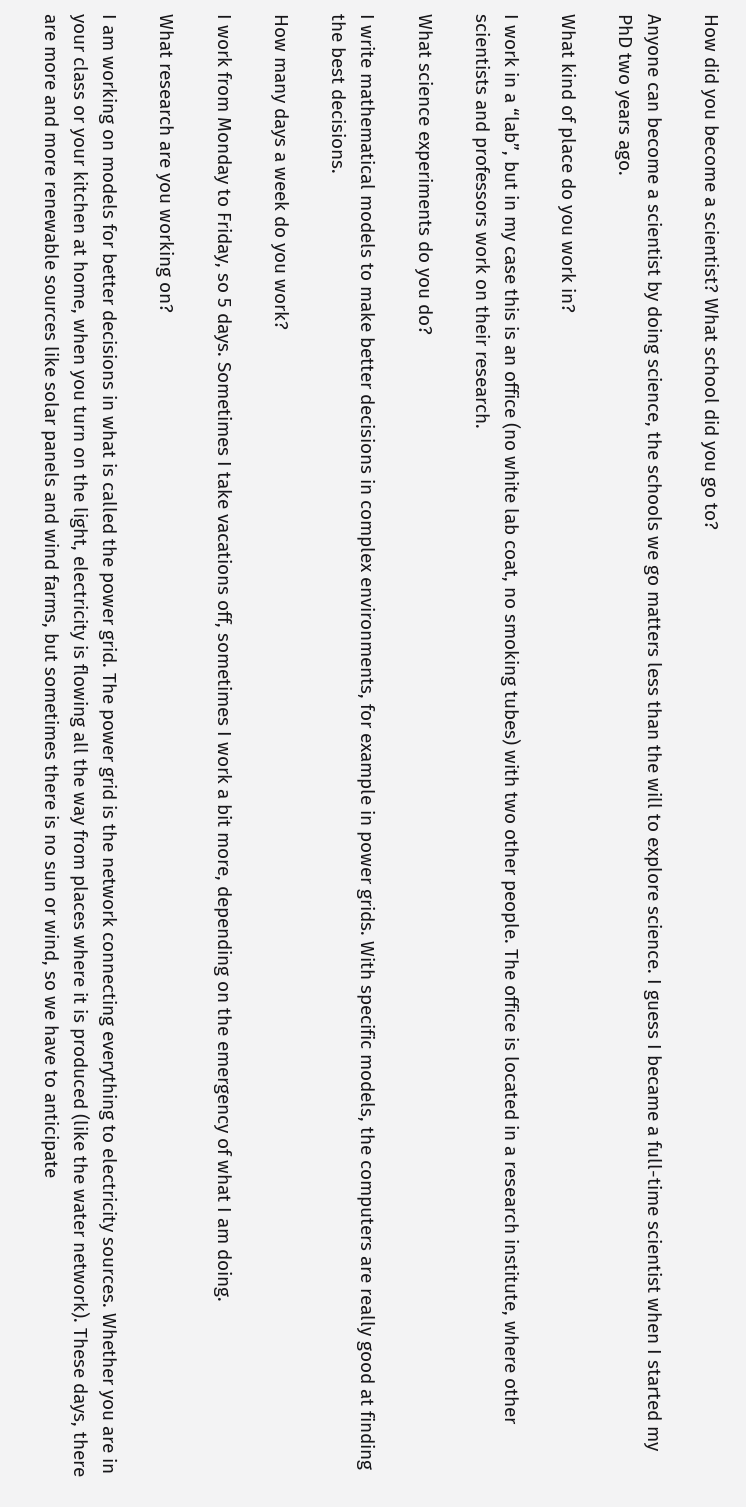How did you become a scientist? What school did you go to?

Anyone can become a scientist by doing science, the schools we go matters less than the will to explore science. I guess I became a full-time scientist when I started my PhD two years ago.

What kind of place do you work in?

I work in a “lab”, but in my case this is an office (no white lab coat, no smoking tubes) with two other people. The office is located in a research institute, where other scientists and professors work on their research.

What science experiments do you do?

I write mathematical models to make better decisions in complex environments, for example in power grids. With specific models, the computers are really good at finding the best decisions.

How many days a week do you work?

I work from Monday to Friday, so 5 days. Sometimes I take vacations off, sometimes I work a bit more, depending on the emergency of what I am doing.

What research are you working on?

I am working on models for better decisions in what is called the power grid. The power grid is the network connecting everything to electricity sources. Whether you are in your class or your kitchen at home, when you turn on the light, electricity is flowing all the way from places where it is produced (like the water network). These days, there are more and more renewable sources like solar panels and wind farms, but sometimes there is no sun or wind, so we have to anticipate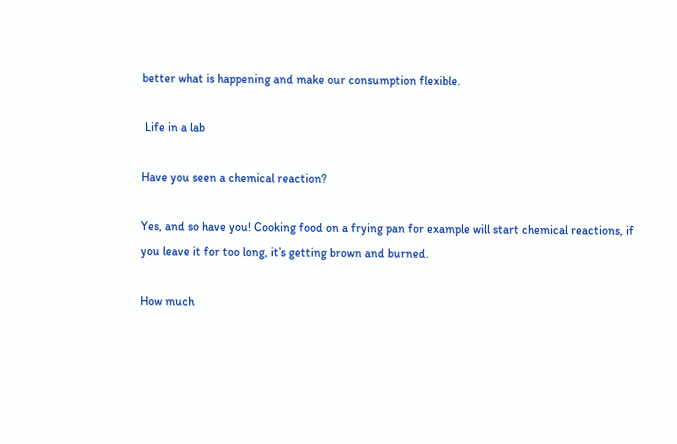better what is happening and make our consumption flexible.

 Life in a lab

Have you seen a chemical reaction?

Yes, and so have you! Cooking food on a frying pan for example will start chemical reactions, if you leave it for too long, it’s getting brown and burned.

How much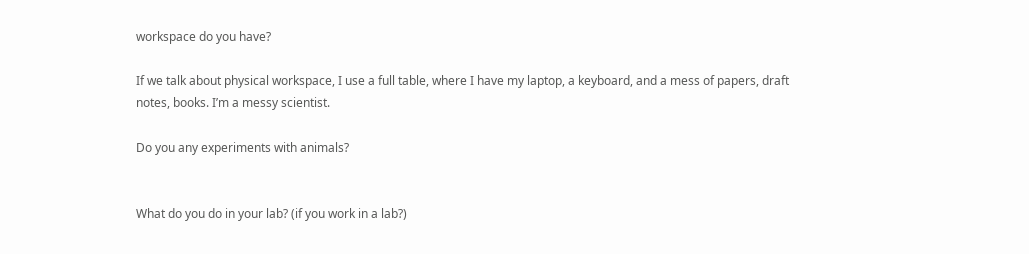workspace do you have?

If we talk about physical workspace, I use a full table, where I have my laptop, a keyboard, and a mess of papers, draft notes, books. I’m a messy scientist.

Do you any experiments with animals?


What do you do in your lab? (if you work in a lab?)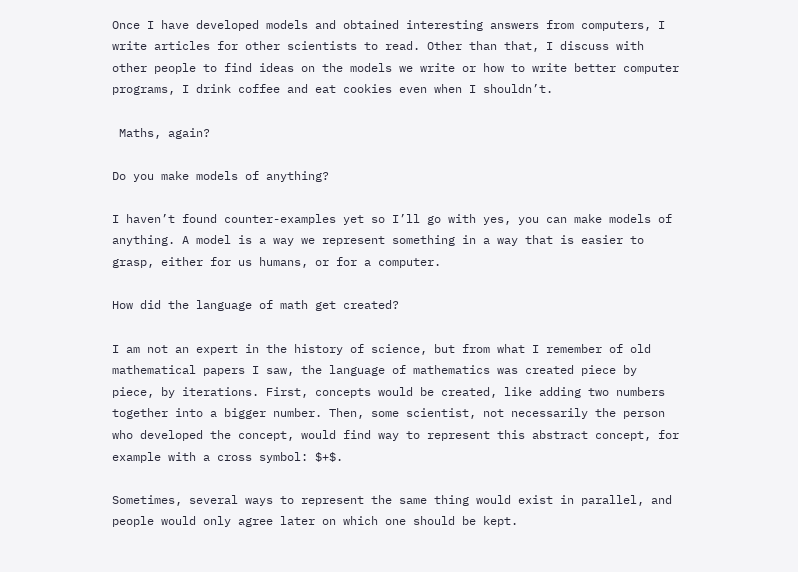Once I have developed models and obtained interesting answers from computers, I write articles for other scientists to read. Other than that, I discuss with other people to find ideas on the models we write or how to write better computer programs, I drink coffee and eat cookies even when I shouldn’t.

 Maths, again?

Do you make models of anything?

I haven’t found counter-examples yet so I’ll go with yes, you can make models of anything. A model is a way we represent something in a way that is easier to grasp, either for us humans, or for a computer.

How did the language of math get created?

I am not an expert in the history of science, but from what I remember of old mathematical papers I saw, the language of mathematics was created piece by piece, by iterations. First, concepts would be created, like adding two numbers together into a bigger number. Then, some scientist, not necessarily the person who developed the concept, would find way to represent this abstract concept, for example with a cross symbol: $+$.

Sometimes, several ways to represent the same thing would exist in parallel, and people would only agree later on which one should be kept.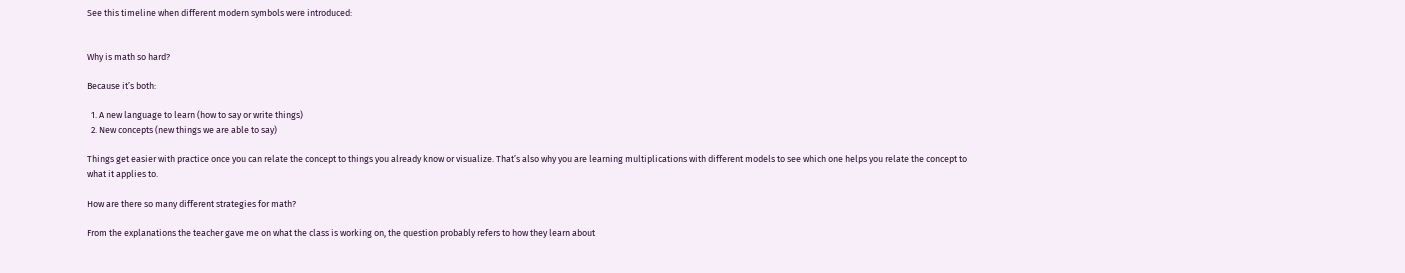See this timeline when different modern symbols were introduced:


Why is math so hard?

Because it’s both:

  1. A new language to learn (how to say or write things)
  2. New concepts (new things we are able to say)

Things get easier with practice once you can relate the concept to things you already know or visualize. That’s also why you are learning multiplications with different models to see which one helps you relate the concept to what it applies to.

How are there so many different strategies for math?

From the explanations the teacher gave me on what the class is working on, the question probably refers to how they learn about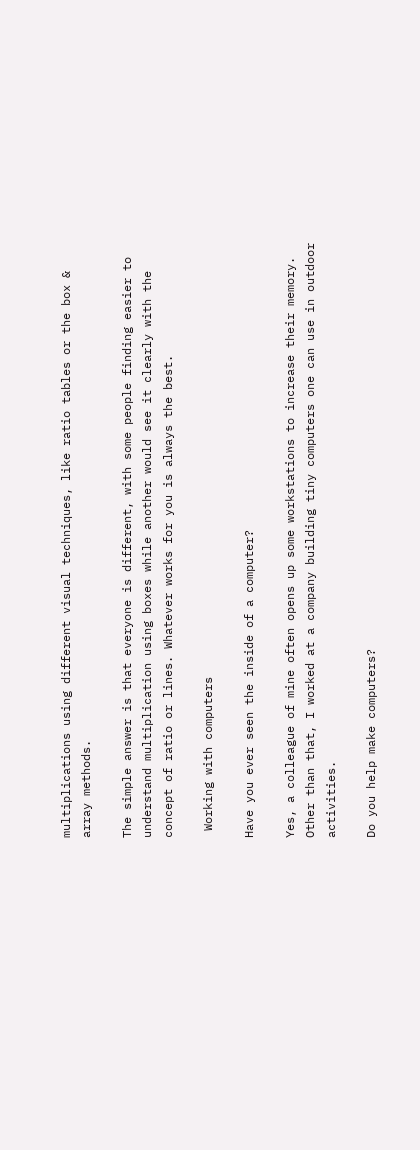multiplications using different visual techniques, like ratio tables or the box & array methods.

The simple answer is that everyone is different, with some people finding easier to understand multiplication using boxes while another would see it clearly with the concept of ratio or lines. Whatever works for you is always the best.

 Working with computers

Have you ever seen the inside of a computer?

Yes, a colleague of mine often opens up some workstations to increase their memory. Other than that, I worked at a company building tiny computers one can use in outdoor activities.

Do you help make computers?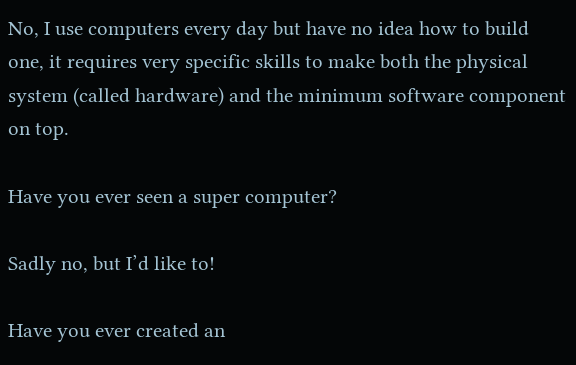No, I use computers every day but have no idea how to build one, it requires very specific skills to make both the physical system (called hardware) and the minimum software component on top.

Have you ever seen a super computer?

Sadly no, but I’d like to!

Have you ever created an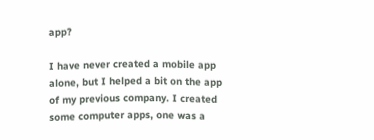app?

I have never created a mobile app alone, but I helped a bit on the app of my previous company. I created some computer apps, one was a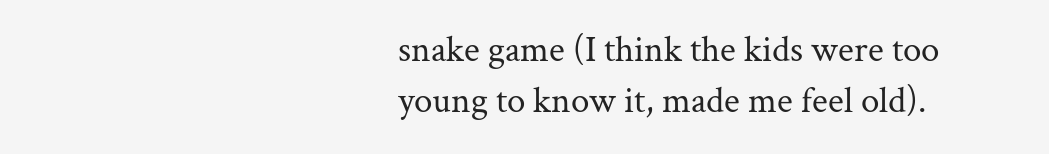snake game (I think the kids were too young to know it, made me feel old).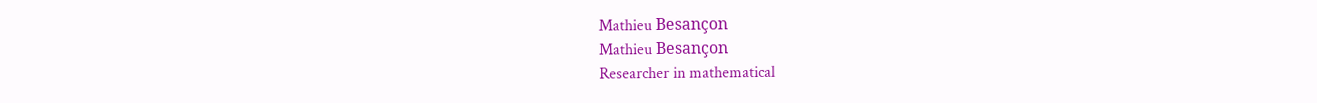Mathieu Besançon
Mathieu Besançon
Researcher in mathematical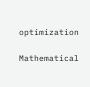optimization

Mathematical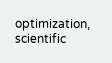optimization, scientific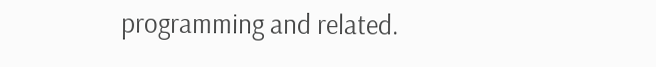programming and related.